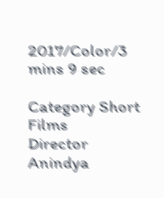2017/Color/3 mins 9 sec

Category Short Films
Director Anindya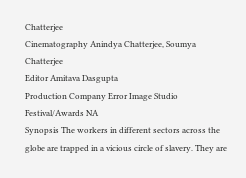Chatterjee
Cinematography Anindya Chatterjee, Soumya Chatterjee
Editor Amitava Dasgupta
Production Company Error Image Studio
Festival/Awards NA
Synopsis The workers in different sectors across the globe are trapped in a vicious circle of slavery. They are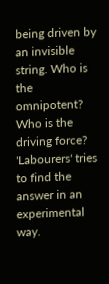being driven by an invisible string. Who is the omnipotent? Who is the driving force? 'Labourers' tries to find the answer in an experimental way.